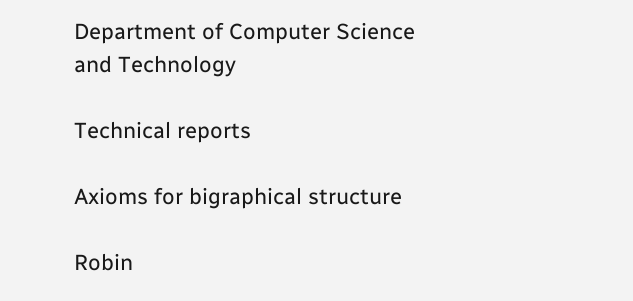Department of Computer Science and Technology

Technical reports

Axioms for bigraphical structure

Robin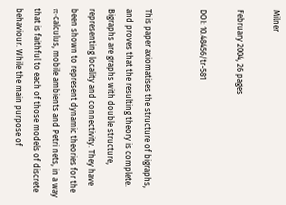Milner

February 2004, 26 pages

DOI: 10.48456/tr-581


This paper axiomatises the structure of bigraphs, and proves that the resulting theory is complete. Bigraphs are graphs with double structure, representing locality and connectivity. They have been shown to represent dynamic theories for the π-calculus, mobile ambients and Petri nets, in a way that is faithful to each of those models of discrete behaviour. While the main purpose of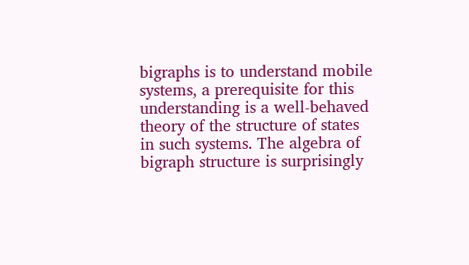bigraphs is to understand mobile systems, a prerequisite for this understanding is a well-behaved theory of the structure of states in such systems. The algebra of bigraph structure is surprisingly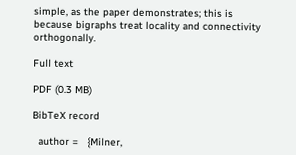simple, as the paper demonstrates; this is because bigraphs treat locality and connectivity orthogonally.

Full text

PDF (0.3 MB)

BibTeX record

  author =   {Milner,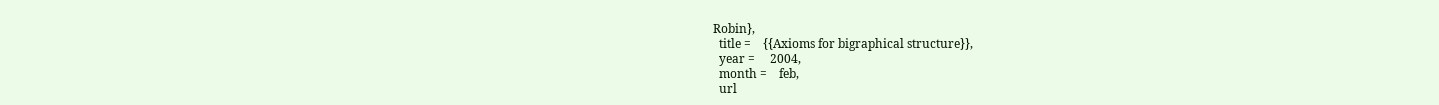Robin},
  title =    {{Axioms for bigraphical structure}},
  year =     2004,
  month =    feb,
  url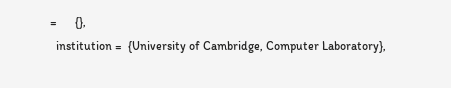=      {},
  institution =  {University of Cambridge, Computer Laboratory},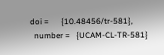doi =      {10.48456/tr-581},
  number =   {UCAM-CL-TR-581}